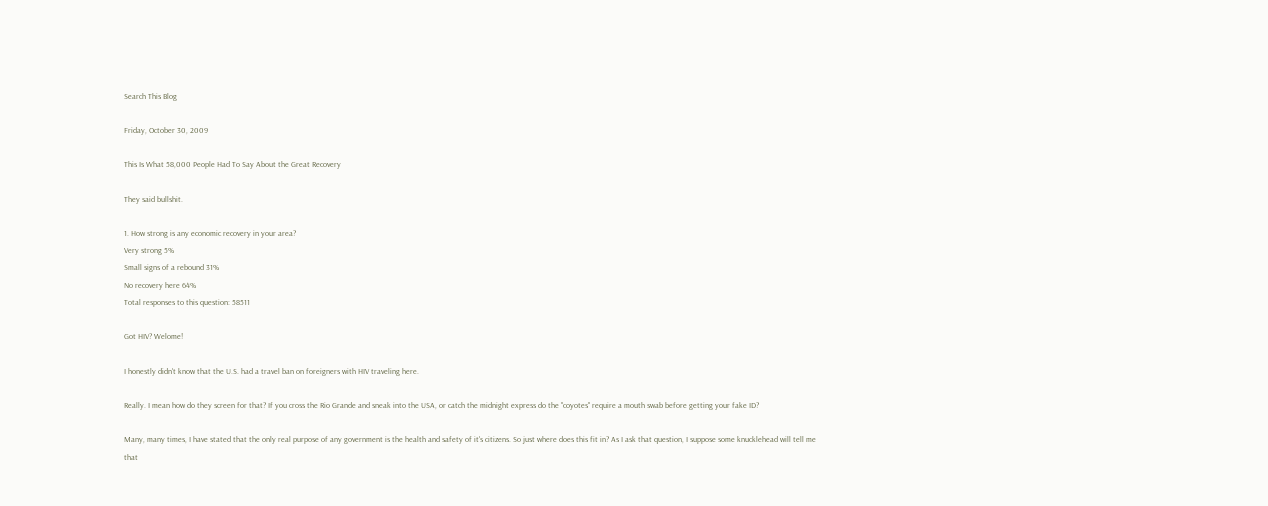Search This Blog

Friday, October 30, 2009

This Is What 58,000 People Had To Say About the Great Recovery

They said bullshit.

1. How strong is any economic recovery in your area?
Very strong 5%
Small signs of a rebound 31%
No recovery here 64%
Total responses to this question: 58511

Got HIV? Welome!

I honestly didn't know that the U.S. had a travel ban on foreigners with HIV traveling here.

Really. I mean how do they screen for that? If you cross the Rio Grande and sneak into the USA, or catch the midnight express do the "coyotes" require a mouth swab before getting your fake ID?

Many, many times, I have stated that the only real purpose of any government is the health and safety of it's citizens. So just where does this fit in? As I ask that question, I suppose some knucklehead will tell me that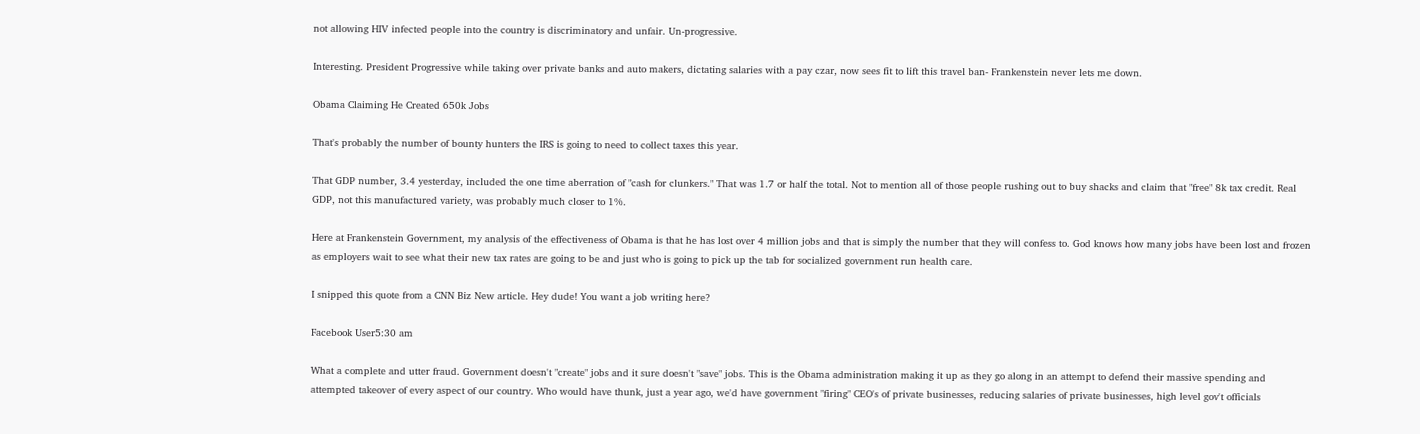not allowing HIV infected people into the country is discriminatory and unfair. Un-progressive.

Interesting. President Progressive while taking over private banks and auto makers, dictating salaries with a pay czar, now sees fit to lift this travel ban- Frankenstein never lets me down.

Obama Claiming He Created 650k Jobs

That's probably the number of bounty hunters the IRS is going to need to collect taxes this year.

That GDP number, 3.4 yesterday, included the one time aberration of "cash for clunkers." That was 1.7 or half the total. Not to mention all of those people rushing out to buy shacks and claim that "free" 8k tax credit. Real GDP, not this manufactured variety, was probably much closer to 1%.

Here at Frankenstein Government, my analysis of the effectiveness of Obama is that he has lost over 4 million jobs and that is simply the number that they will confess to. God knows how many jobs have been lost and frozen as employers wait to see what their new tax rates are going to be and just who is going to pick up the tab for socialized government run health care.

I snipped this quote from a CNN Biz New article. Hey dude! You want a job writing here?

Facebook User5:30 am

What a complete and utter fraud. Government doesn't "create" jobs and it sure doesn't "save" jobs. This is the Obama administration making it up as they go along in an attempt to defend their massive spending and attempted takeover of every aspect of our country. Who would have thunk, just a year ago, we'd have government "firing" CEO's of private businesses, reducing salaries of private businesses, high level gov't officials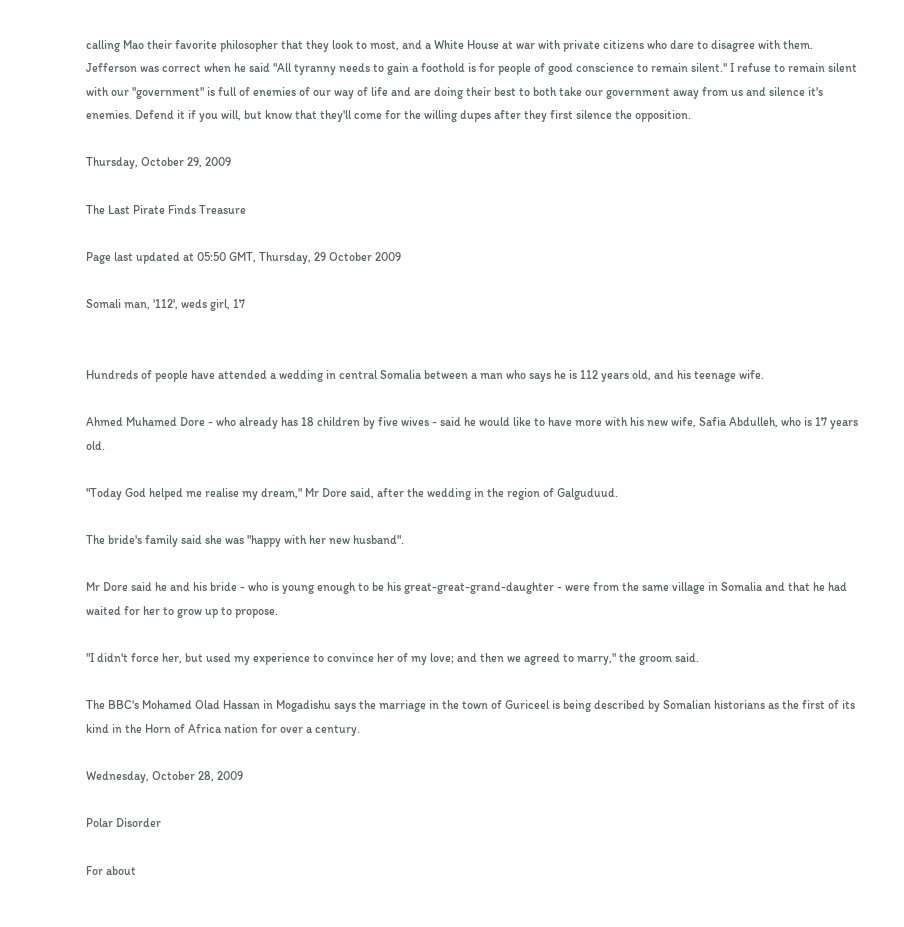calling Mao their favorite philosopher that they look to most, and a White House at war with private citizens who dare to disagree with them. Jefferson was correct when he said "All tyranny needs to gain a foothold is for people of good conscience to remain silent." I refuse to remain silent with our "government" is full of enemies of our way of life and are doing their best to both take our government away from us and silence it's enemies. Defend it if you will, but know that they'll come for the willing dupes after they first silence the opposition.

Thursday, October 29, 2009

The Last Pirate Finds Treasure

Page last updated at 05:50 GMT, Thursday, 29 October 2009

Somali man, '112', weds girl, 17


Hundreds of people have attended a wedding in central Somalia between a man who says he is 112 years old, and his teenage wife.

Ahmed Muhamed Dore - who already has 18 children by five wives - said he would like to have more with his new wife, Safia Abdulleh, who is 17 years old.

"Today God helped me realise my dream," Mr Dore said, after the wedding in the region of Galguduud.

The bride's family said she was "happy with her new husband".

Mr Dore said he and his bride - who is young enough to be his great-great-grand-daughter - were from the same village in Somalia and that he had waited for her to grow up to propose.

"I didn't force her, but used my experience to convince her of my love; and then we agreed to marry," the groom said.

The BBC's Mohamed Olad Hassan in Mogadishu says the marriage in the town of Guriceel is being described by Somalian historians as the first of its kind in the Horn of Africa nation for over a century.

Wednesday, October 28, 2009

Polar Disorder

For about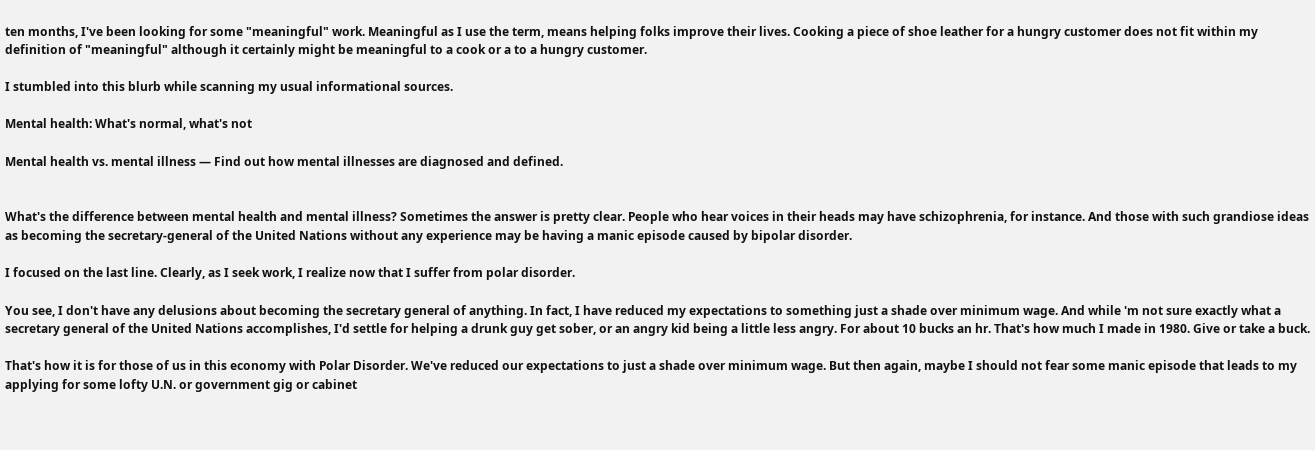ten months, I've been looking for some "meaningful" work. Meaningful as I use the term, means helping folks improve their lives. Cooking a piece of shoe leather for a hungry customer does not fit within my definition of "meaningful" although it certainly might be meaningful to a cook or a to a hungry customer.

I stumbled into this blurb while scanning my usual informational sources.

Mental health: What's normal, what's not

Mental health vs. mental illness — Find out how mental illnesses are diagnosed and defined.


What's the difference between mental health and mental illness? Sometimes the answer is pretty clear. People who hear voices in their heads may have schizophrenia, for instance. And those with such grandiose ideas as becoming the secretary-general of the United Nations without any experience may be having a manic episode caused by bipolar disorder.

I focused on the last line. Clearly, as I seek work, I realize now that I suffer from polar disorder.

You see, I don't have any delusions about becoming the secretary general of anything. In fact, I have reduced my expectations to something just a shade over minimum wage. And while 'm not sure exactly what a secretary general of the United Nations accomplishes, I'd settle for helping a drunk guy get sober, or an angry kid being a little less angry. For about 10 bucks an hr. That's how much I made in 1980. Give or take a buck.

That's how it is for those of us in this economy with Polar Disorder. We've reduced our expectations to just a shade over minimum wage. But then again, maybe I should not fear some manic episode that leads to my applying for some lofty U.N. or government gig or cabinet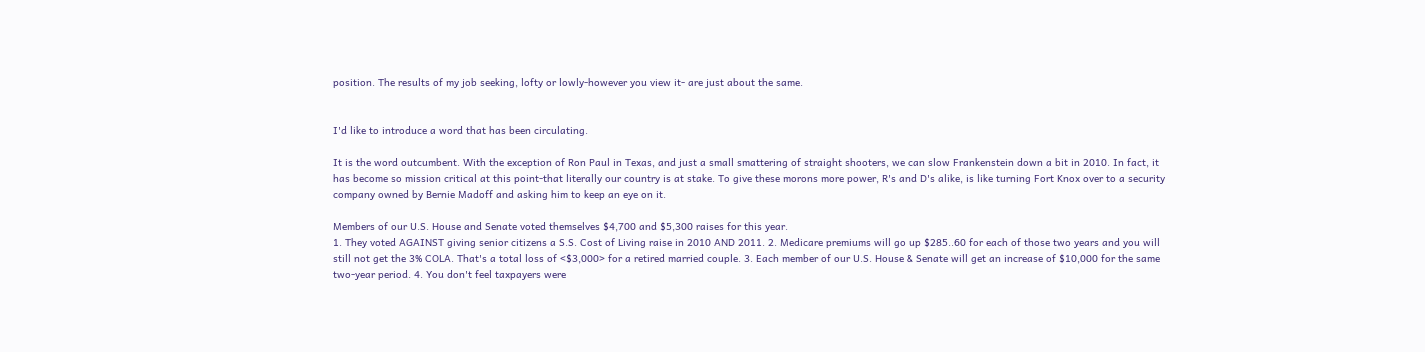position. The results of my job seeking, lofty or lowly-however you view it- are just about the same.


I'd like to introduce a word that has been circulating.

It is the word outcumbent. With the exception of Ron Paul in Texas, and just a small smattering of straight shooters, we can slow Frankenstein down a bit in 2010. In fact, it has become so mission critical at this point-that literally our country is at stake. To give these morons more power, R's and D's alike, is like turning Fort Knox over to a security company owned by Bernie Madoff and asking him to keep an eye on it.

Members of our U.S. House and Senate voted themselves $4,700 and $5,300 raises for this year.
1. They voted AGAINST giving senior citizens a S.S. Cost of Living raise in 2010 AND 2011. 2. Medicare premiums will go up $285..60 for each of those two years and you will still not get the 3% COLA. That's a total loss of <$3,000> for a retired married couple. 3. Each member of our U.S. House & Senate will get an increase of $10,000 for the same two-year period. 4. You don't feel taxpayers were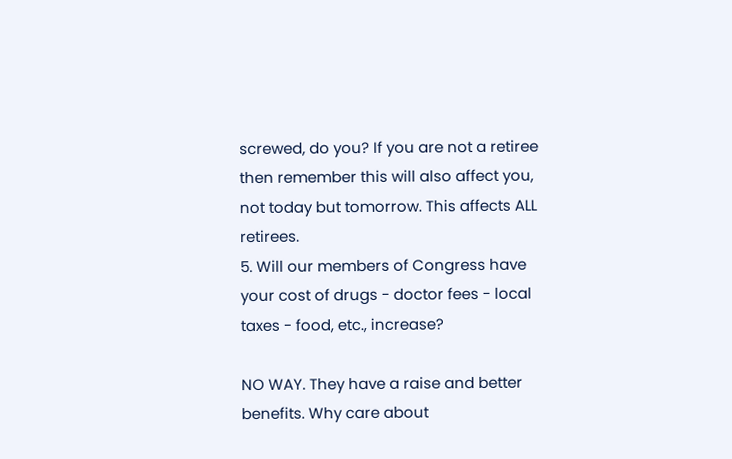screwed, do you? If you are not a retiree then remember this will also affect you, not today but tomorrow. This affects ALL retirees.
5. Will our members of Congress have your cost of drugs - doctor fees - local taxes - food, etc., increase?

NO WAY. They have a raise and better benefits. Why care about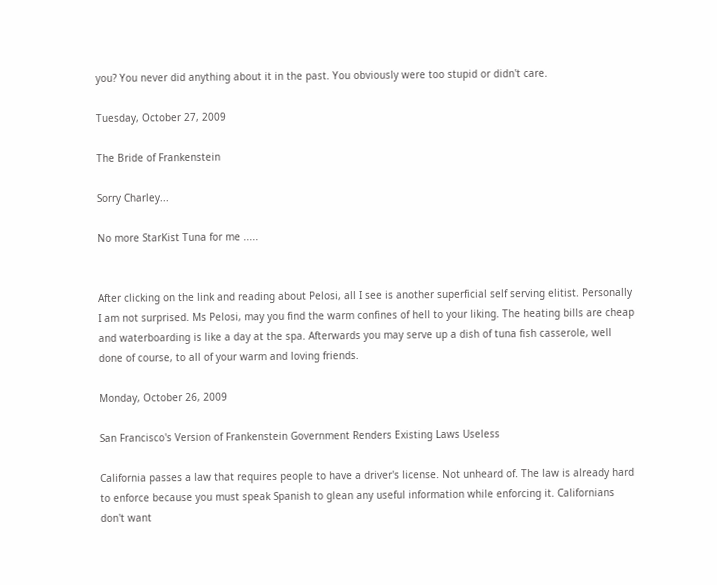you? You never did anything about it in the past. You obviously were too stupid or didn't care.

Tuesday, October 27, 2009

The Bride of Frankenstein

Sorry Charley...

No more StarKist Tuna for me .....


After clicking on the link and reading about Pelosi, all I see is another superficial self serving elitist. Personally I am not surprised. Ms Pelosi, may you find the warm confines of hell to your liking. The heating bills are cheap and waterboarding is like a day at the spa. Afterwards you may serve up a dish of tuna fish casserole, well done of course, to all of your warm and loving friends.

Monday, October 26, 2009

San Francisco's Version of Frankenstein Government Renders Existing Laws Useless

California passes a law that requires people to have a driver's license. Not unheard of. The law is already hard to enforce because you must speak Spanish to glean any useful information while enforcing it. Californians don't want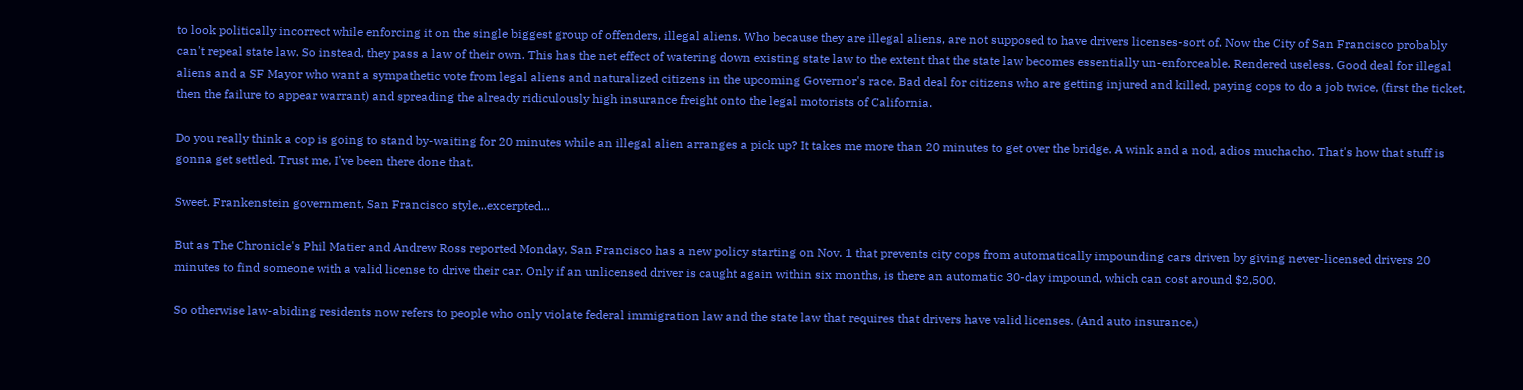to look politically incorrect while enforcing it on the single biggest group of offenders, illegal aliens. Who because they are illegal aliens, are not supposed to have drivers licenses-sort of. Now the City of San Francisco probably can't repeal state law. So instead, they pass a law of their own. This has the net effect of watering down existing state law to the extent that the state law becomes essentially un-enforceable. Rendered useless. Good deal for illegal aliens and a SF Mayor who want a sympathetic vote from legal aliens and naturalized citizens in the upcoming Governor's race. Bad deal for citizens who are getting injured and killed, paying cops to do a job twice, (first the ticket, then the failure to appear warrant) and spreading the already ridiculously high insurance freight onto the legal motorists of California.

Do you really think a cop is going to stand by-waiting for 20 minutes while an illegal alien arranges a pick up? It takes me more than 20 minutes to get over the bridge. A wink and a nod, adios muchacho. That's how that stuff is gonna get settled. Trust me, I've been there done that.

Sweet. Frankenstein government, San Francisco style...excerpted...

But as The Chronicle's Phil Matier and Andrew Ross reported Monday, San Francisco has a new policy starting on Nov. 1 that prevents city cops from automatically impounding cars driven by giving never-licensed drivers 20 minutes to find someone with a valid license to drive their car. Only if an unlicensed driver is caught again within six months, is there an automatic 30-day impound, which can cost around $2,500.

So otherwise law-abiding residents now refers to people who only violate federal immigration law and the state law that requires that drivers have valid licenses. (And auto insurance.)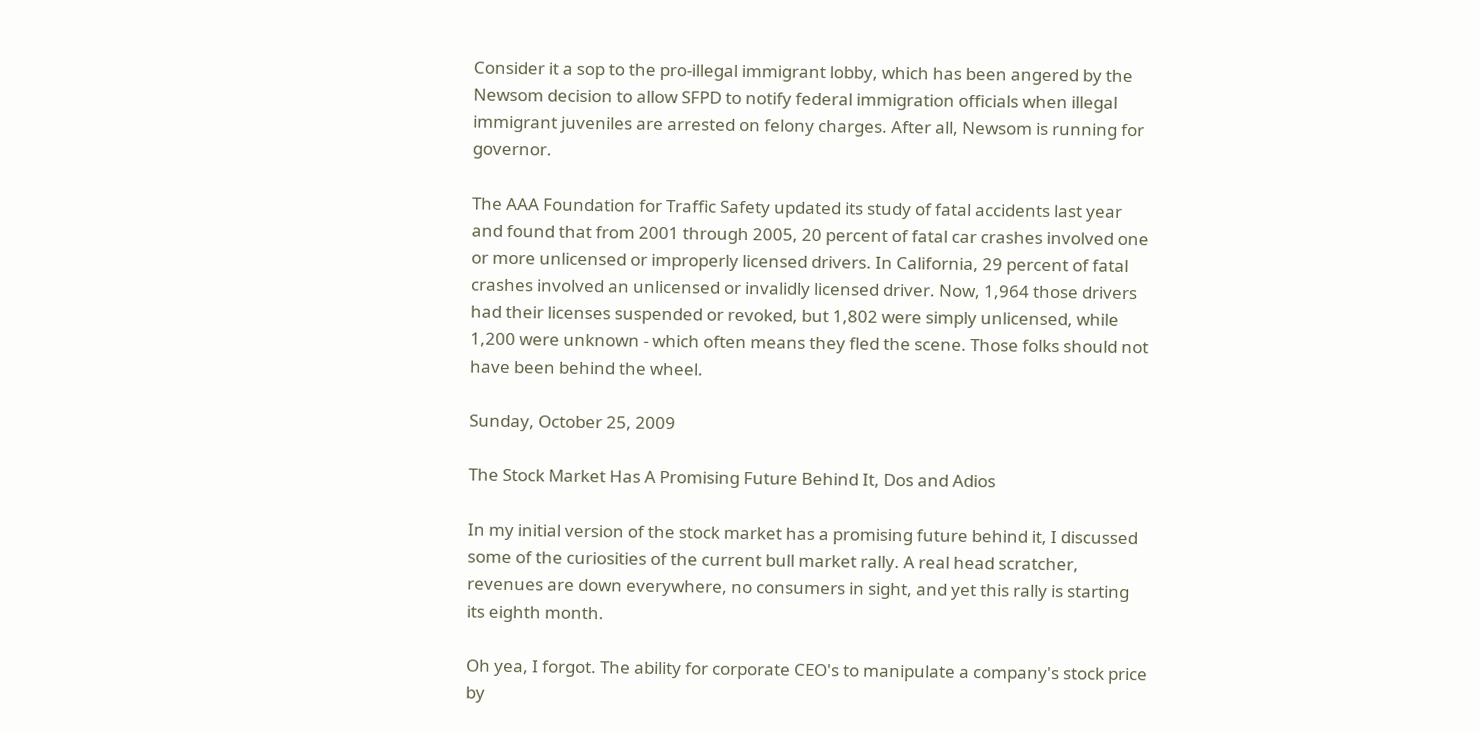Consider it a sop to the pro-illegal immigrant lobby, which has been angered by the Newsom decision to allow SFPD to notify federal immigration officials when illegal immigrant juveniles are arrested on felony charges. After all, Newsom is running for governor.

The AAA Foundation for Traffic Safety updated its study of fatal accidents last year and found that from 2001 through 2005, 20 percent of fatal car crashes involved one or more unlicensed or improperly licensed drivers. In California, 29 percent of fatal crashes involved an unlicensed or invalidly licensed driver. Now, 1,964 those drivers had their licenses suspended or revoked, but 1,802 were simply unlicensed, while 1,200 were unknown - which often means they fled the scene. Those folks should not have been behind the wheel.

Sunday, October 25, 2009

The Stock Market Has A Promising Future Behind It, Dos and Adios

In my initial version of the stock market has a promising future behind it, I discussed some of the curiosities of the current bull market rally. A real head scratcher, revenues are down everywhere, no consumers in sight, and yet this rally is starting its eighth month.

Oh yea, I forgot. The ability for corporate CEO's to manipulate a company's stock price by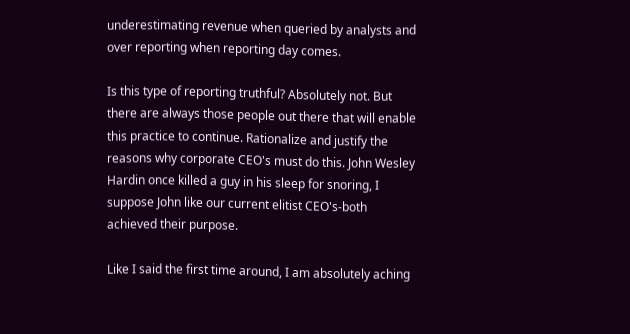underestimating revenue when queried by analysts and over reporting when reporting day comes.

Is this type of reporting truthful? Absolutely not. But there are always those people out there that will enable this practice to continue. Rationalize and justify the reasons why corporate CEO's must do this. John Wesley Hardin once killed a guy in his sleep for snoring, I suppose John like our current elitist CEO's-both achieved their purpose.

Like I said the first time around, I am absolutely aching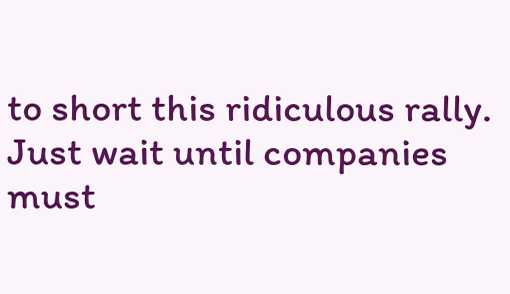to short this ridiculous rally. Just wait until companies must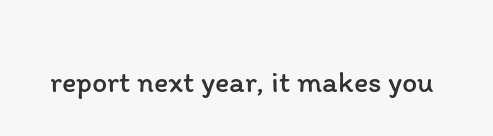report next year, it makes you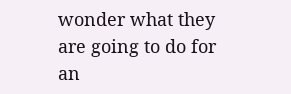wonder what they are going to do for an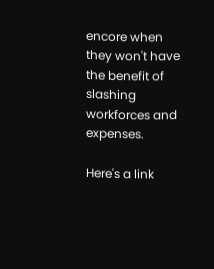encore when they won't have the benefit of slashing workforces and expenses.

Here's a link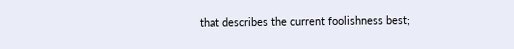that describes the current foolishness best;